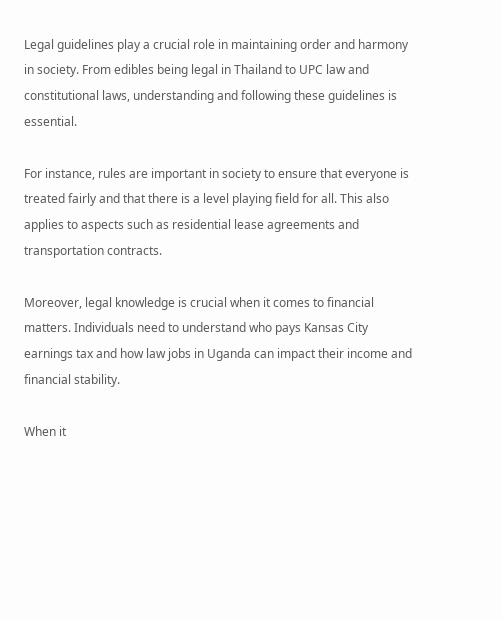Legal guidelines play a crucial role in maintaining order and harmony in society. From edibles being legal in Thailand to UPC law and constitutional laws, understanding and following these guidelines is essential.

For instance, rules are important in society to ensure that everyone is treated fairly and that there is a level playing field for all. This also applies to aspects such as residential lease agreements and transportation contracts.

Moreover, legal knowledge is crucial when it comes to financial matters. Individuals need to understand who pays Kansas City earnings tax and how law jobs in Uganda can impact their income and financial stability.

When it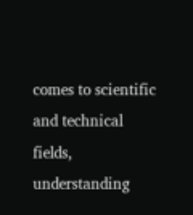comes to scientific and technical fields, understanding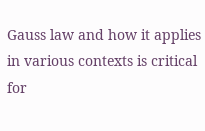Gauss law and how it applies in various contexts is critical for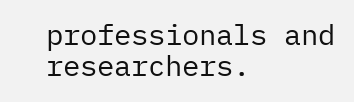professionals and researchers.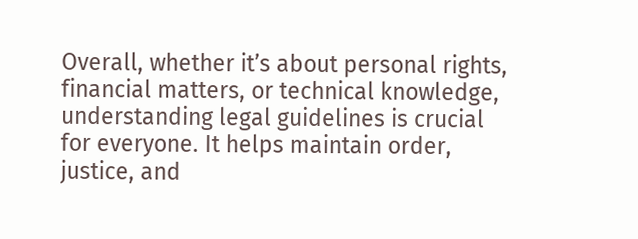Overall, whether it’s about personal rights, financial matters, or technical knowledge, understanding legal guidelines is crucial for everyone. It helps maintain order, justice, and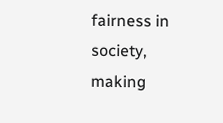fairness in society, making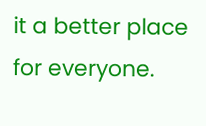it a better place for everyone.